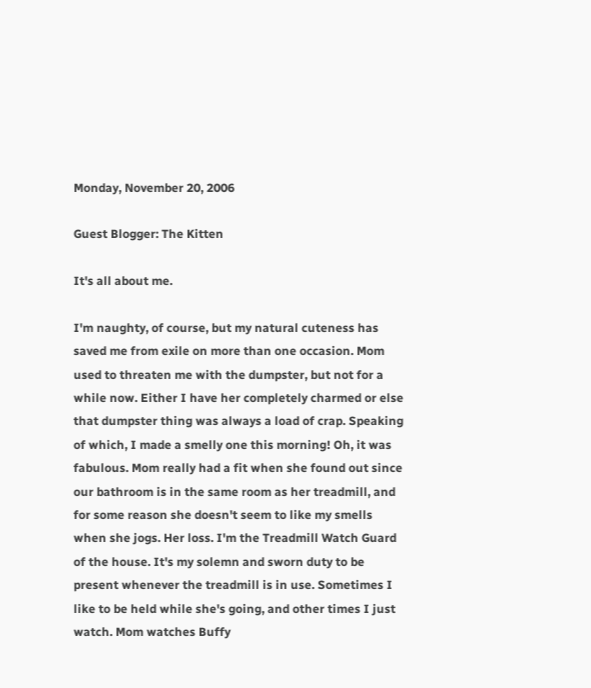Monday, November 20, 2006

Guest Blogger: The Kitten

It's all about me.

I'm naughty, of course, but my natural cuteness has saved me from exile on more than one occasion. Mom used to threaten me with the dumpster, but not for a while now. Either I have her completely charmed or else that dumpster thing was always a load of crap. Speaking of which, I made a smelly one this morning! Oh, it was fabulous. Mom really had a fit when she found out since our bathroom is in the same room as her treadmill, and for some reason she doesn't seem to like my smells when she jogs. Her loss. I'm the Treadmill Watch Guard of the house. It's my solemn and sworn duty to be present whenever the treadmill is in use. Sometimes I like to be held while she's going, and other times I just watch. Mom watches Buffy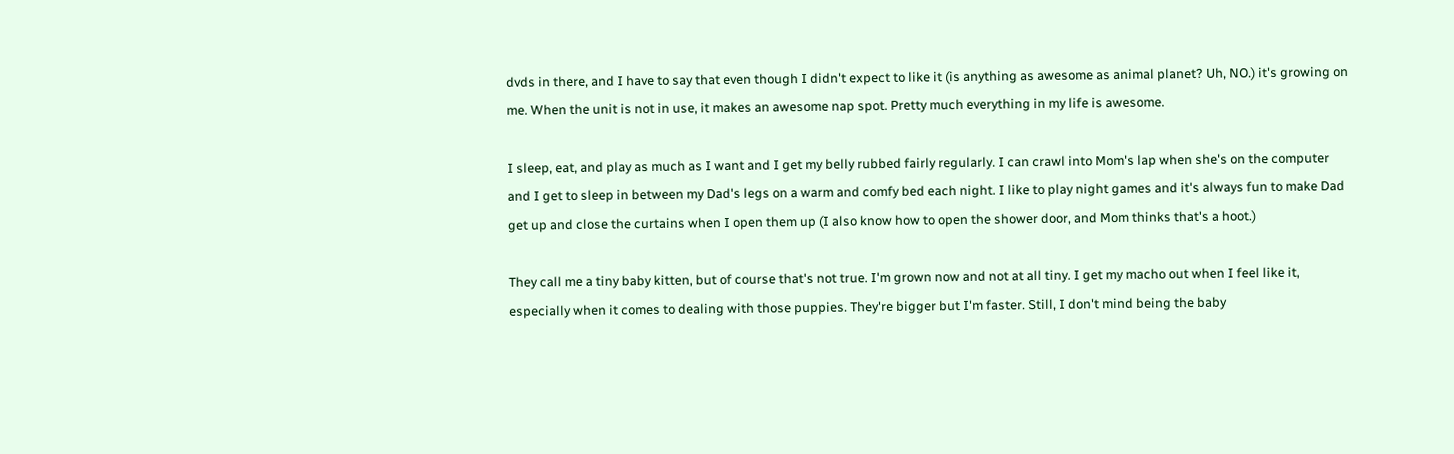dvds in there, and I have to say that even though I didn't expect to like it (is anything as awesome as animal planet? Uh, NO.) it's growing on me. When the unit is not in use, it makes an awesome nap spot. Pretty much everything in my life is awesome.

I sleep, eat, and play as much as I want and I get my belly rubbed fairly regularly. I can crawl into Mom's lap when she's on the computer and I get to sleep in between my Dad's legs on a warm and comfy bed each night. I like to play night games and it's always fun to make Dad get up and close the curtains when I open them up (I also know how to open the shower door, and Mom thinks that's a hoot.)

They call me a tiny baby kitten, but of course that's not true. I'm grown now and not at all tiny. I get my macho out when I feel like it, especially when it comes to dealing with those puppies. They're bigger but I'm faster. Still, I don't mind being the baby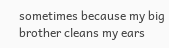sometimes because my big brother cleans my ears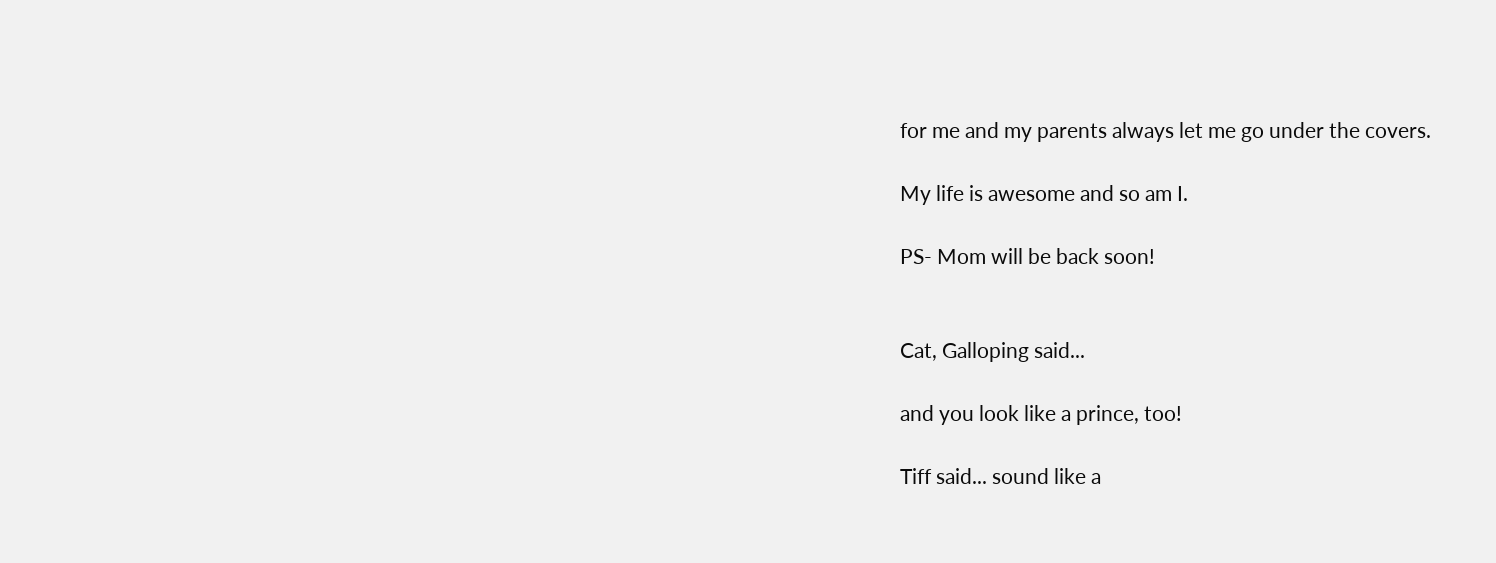for me and my parents always let me go under the covers.

My life is awesome and so am I.

PS- Mom will be back soon!


Cat, Galloping said...

and you look like a prince, too!

Tiff said... sound like a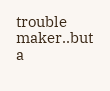trouble maker..but a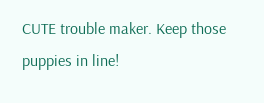CUTE trouble maker. Keep those puppies in line!